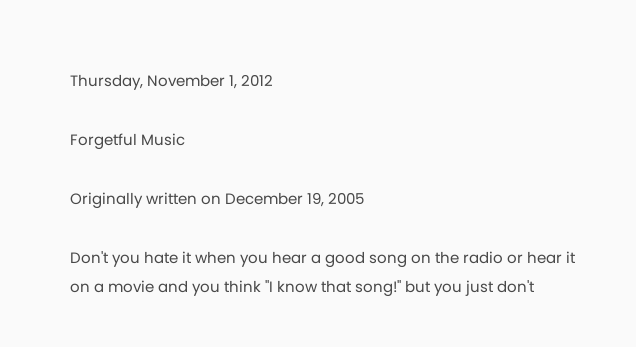Thursday, November 1, 2012

Forgetful Music

Originally written on December 19, 2005

Don't you hate it when you hear a good song on the radio or hear it on a movie and you think "I know that song!" but you just don't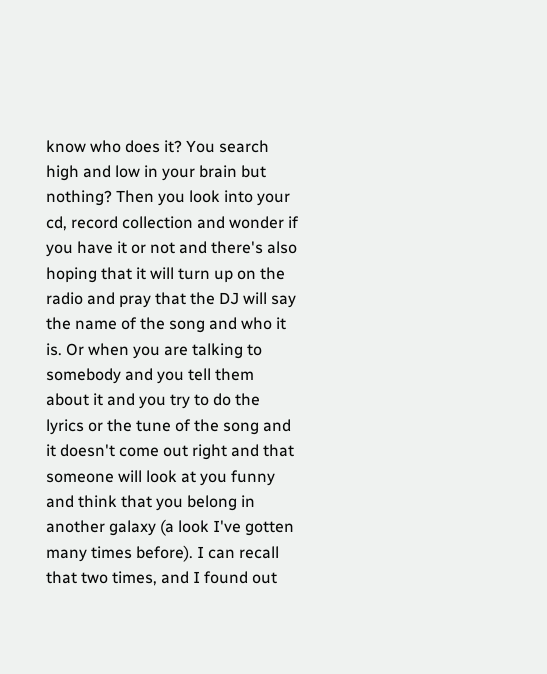know who does it? You search high and low in your brain but nothing? Then you look into your cd, record collection and wonder if you have it or not and there's also hoping that it will turn up on the radio and pray that the DJ will say the name of the song and who it is. Or when you are talking to somebody and you tell them about it and you try to do the lyrics or the tune of the song and it doesn't come out right and that someone will look at you funny and think that you belong in another galaxy (a look I've gotten many times before). I can recall that two times, and I found out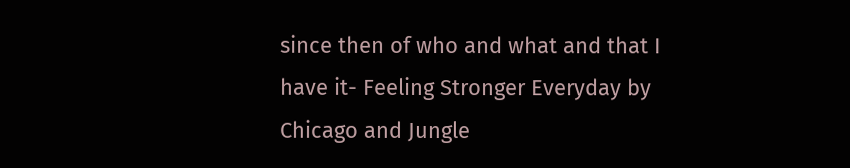since then of who and what and that I have it- Feeling Stronger Everyday by Chicago and Jungle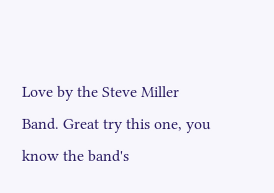Love by the Steve Miller Band. Great try this one, you know the band's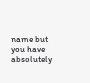name but you have absolutely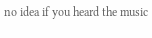no idea if you heard the music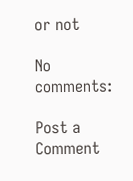or not

No comments:

Post a Comment